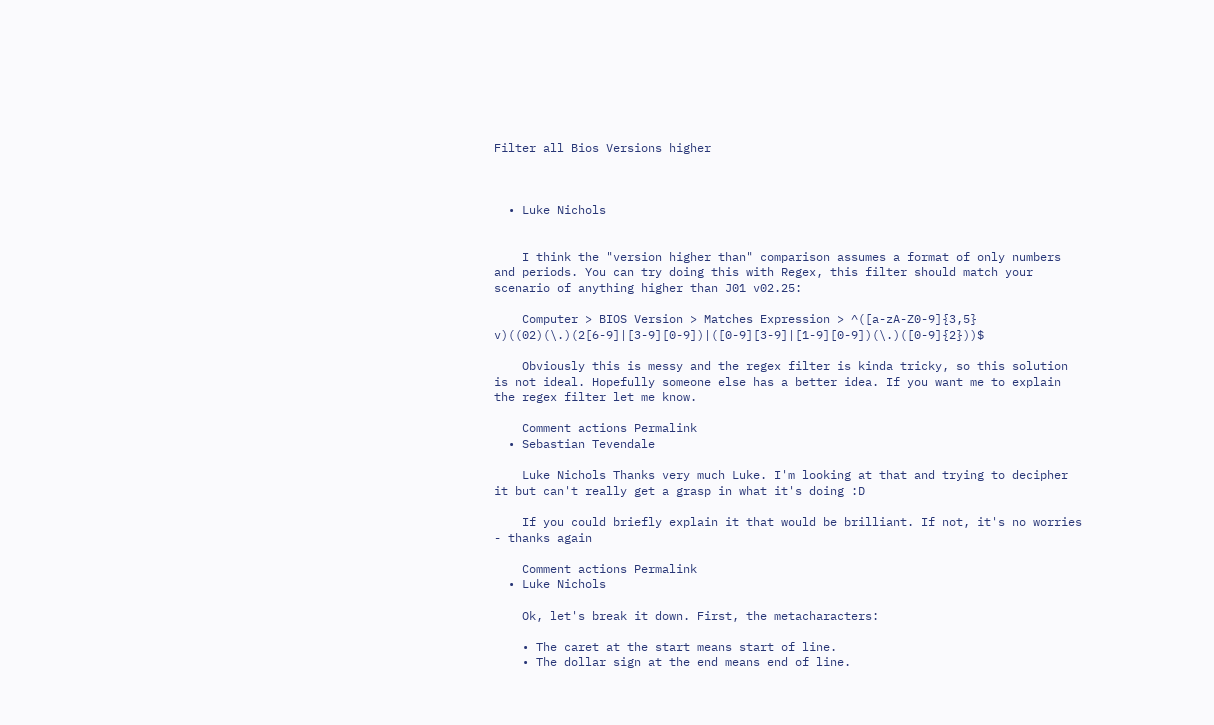Filter all Bios Versions higher



  • Luke Nichols


    I think the "version higher than" comparison assumes a format of only numbers and periods. You can try doing this with Regex, this filter should match your scenario of anything higher than J01 v02.25:

    Computer > BIOS Version > Matches Expression > ^([a-zA-Z0-9]{3,5} v)((02)(\.)(2[6-9]|[3-9][0-9])|([0-9][3-9]|[1-9][0-9])(\.)([0-9]{2}))$

    Obviously this is messy and the regex filter is kinda tricky, so this solution is not ideal. Hopefully someone else has a better idea. If you want me to explain the regex filter let me know.

    Comment actions Permalink
  • Sebastian Tevendale

    Luke Nichols Thanks very much Luke. I'm looking at that and trying to decipher it but can't really get a grasp in what it's doing :D

    If you could briefly explain it that would be brilliant. If not, it's no worries - thanks again

    Comment actions Permalink
  • Luke Nichols

    Ok, let's break it down. First, the metacharacters:

    • The caret at the start means start of line.
    • The dollar sign at the end means end of line.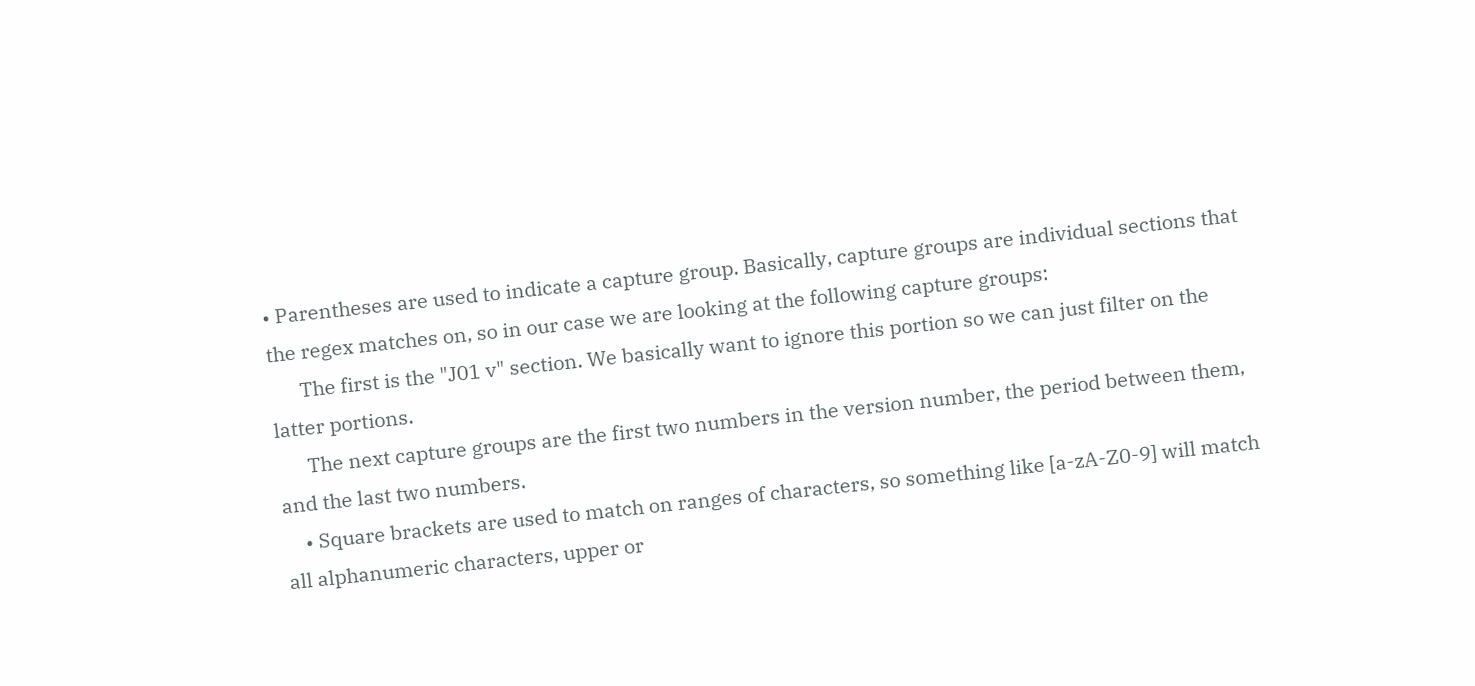• Parentheses are used to indicate a capture group. Basically, capture groups are individual sections that the regex matches on, so in our case we are looking at the following capture groups:
      The first is the "J01 v" section. We basically want to ignore this portion so we can just filter on the latter portions.
      The next capture groups are the first two numbers in the version number, the period between them, and the last two numbers.
    • Square brackets are used to match on ranges of characters, so something like [a-zA-Z0-9] will match all alphanumeric characters, upper or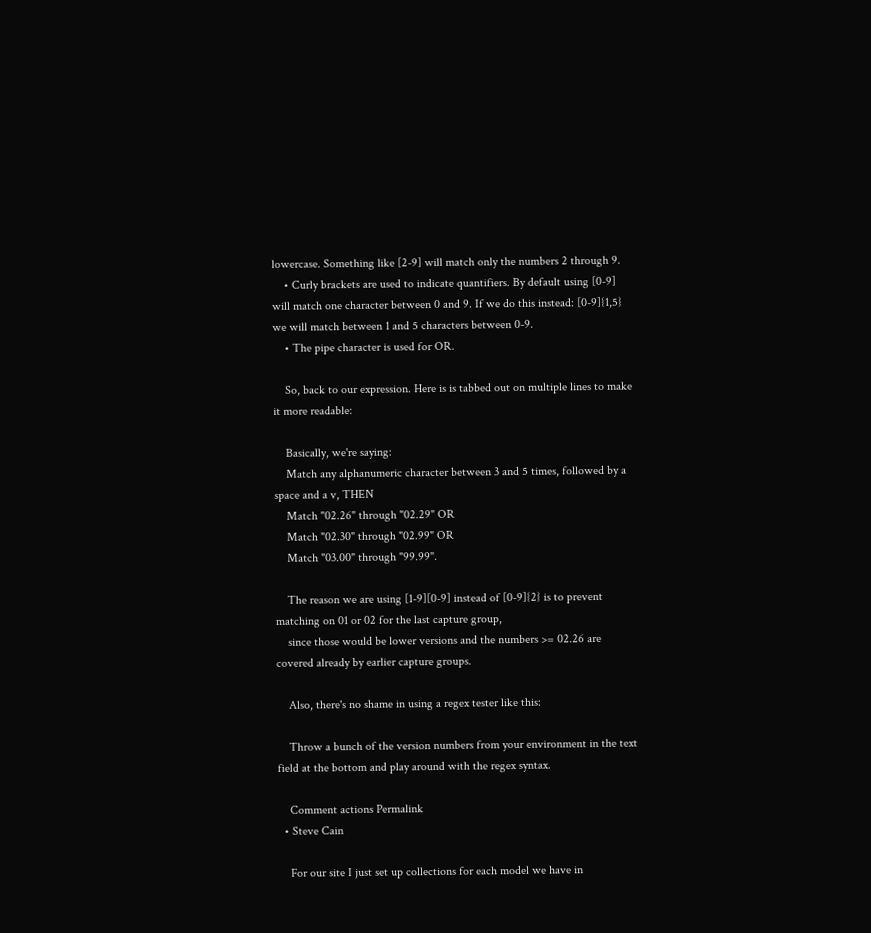lowercase. Something like [2-9] will match only the numbers 2 through 9.
    • Curly brackets are used to indicate quantifiers. By default using [0-9] will match one character between 0 and 9. If we do this instead: [0-9]{1,5} we will match between 1 and 5 characters between 0-9.
    • The pipe character is used for OR.

    So, back to our expression. Here is is tabbed out on multiple lines to make it more readable:

    Basically, we're saying:
    Match any alphanumeric character between 3 and 5 times, followed by a space and a v, THEN
    Match "02.26" through "02.29" OR
    Match "02.30" through "02.99" OR
    Match "03.00" through "99.99".

    The reason we are using [1-9][0-9] instead of [0-9]{2} is to prevent matching on 01 or 02 for the last capture group,
    since those would be lower versions and the numbers >= 02.26 are covered already by earlier capture groups.

    Also, there's no shame in using a regex tester like this:

    Throw a bunch of the version numbers from your environment in the text field at the bottom and play around with the regex syntax.

    Comment actions Permalink
  • Steve Cain

    For our site I just set up collections for each model we have in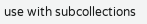use with subcollections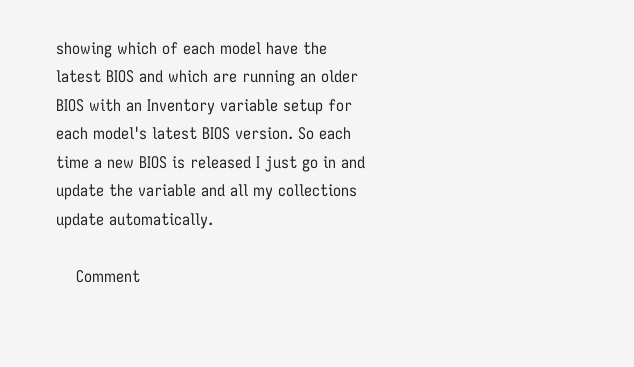showing which of each model have the latest BIOS and which are running an older BIOS with an Inventory variable setup for each model's latest BIOS version. So each time a new BIOS is released I just go in and update the variable and all my collections update automatically.

    Comment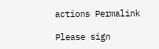actions Permalink

Please sign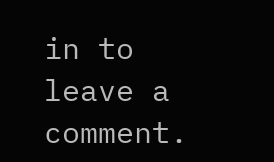in to leave a comment.